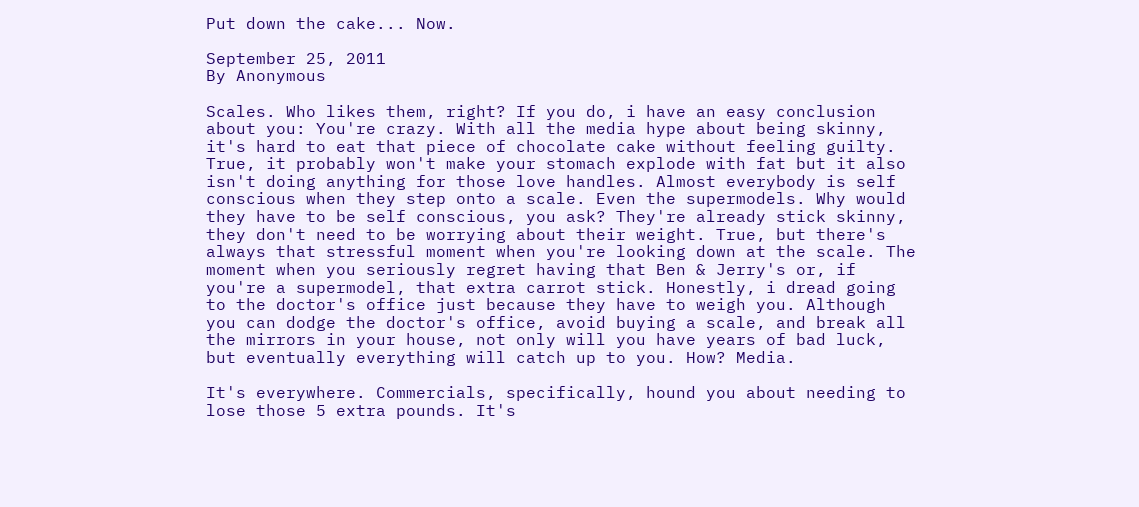Put down the cake... Now.

September 25, 2011
By Anonymous

Scales. Who likes them, right? If you do, i have an easy conclusion about you: You're crazy. With all the media hype about being skinny, it's hard to eat that piece of chocolate cake without feeling guilty. True, it probably won't make your stomach explode with fat but it also isn't doing anything for those love handles. Almost everybody is self conscious when they step onto a scale. Even the supermodels. Why would they have to be self conscious, you ask? They're already stick skinny, they don't need to be worrying about their weight. True, but there's always that stressful moment when you're looking down at the scale. The moment when you seriously regret having that Ben & Jerry's or, if you're a supermodel, that extra carrot stick. Honestly, i dread going to the doctor's office just because they have to weigh you. Although you can dodge the doctor's office, avoid buying a scale, and break all the mirrors in your house, not only will you have years of bad luck, but eventually everything will catch up to you. How? Media.

It's everywhere. Commercials, specifically, hound you about needing to lose those 5 extra pounds. It's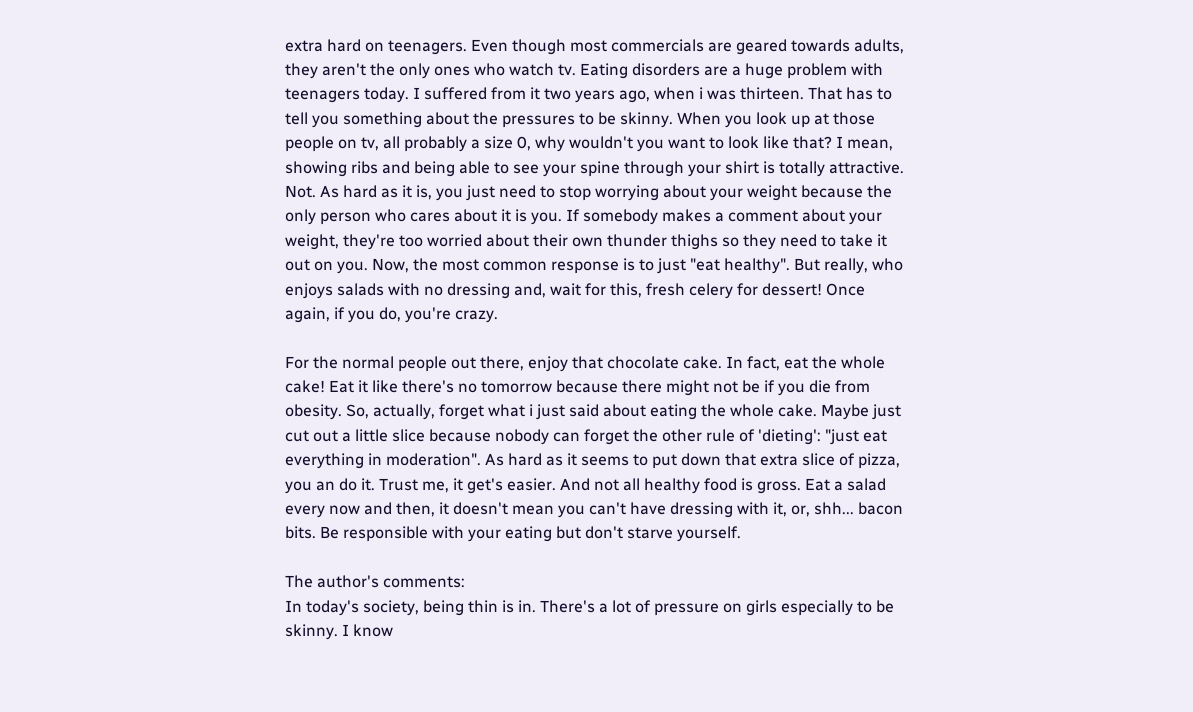extra hard on teenagers. Even though most commercials are geared towards adults, they aren't the only ones who watch tv. Eating disorders are a huge problem with teenagers today. I suffered from it two years ago, when i was thirteen. That has to tell you something about the pressures to be skinny. When you look up at those people on tv, all probably a size 0, why wouldn't you want to look like that? I mean, showing ribs and being able to see your spine through your shirt is totally attractive. Not. As hard as it is, you just need to stop worrying about your weight because the only person who cares about it is you. If somebody makes a comment about your weight, they're too worried about their own thunder thighs so they need to take it out on you. Now, the most common response is to just "eat healthy". But really, who enjoys salads with no dressing and, wait for this, fresh celery for dessert! Once again, if you do, you're crazy.

For the normal people out there, enjoy that chocolate cake. In fact, eat the whole cake! Eat it like there's no tomorrow because there might not be if you die from obesity. So, actually, forget what i just said about eating the whole cake. Maybe just cut out a little slice because nobody can forget the other rule of 'dieting': "just eat everything in moderation". As hard as it seems to put down that extra slice of pizza, you an do it. Trust me, it get's easier. And not all healthy food is gross. Eat a salad every now and then, it doesn't mean you can't have dressing with it, or, shh... bacon bits. Be responsible with your eating but don't starve yourself.

The author's comments:
In today's society, being thin is in. There's a lot of pressure on girls especially to be skinny. I know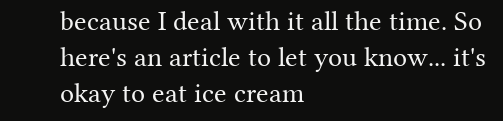because I deal with it all the time. So here's an article to let you know... it's okay to eat ice cream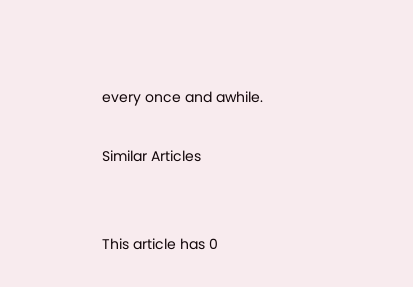every once and awhile.

Similar Articles


This article has 0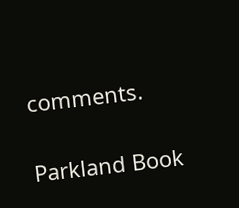comments.

Parkland Book